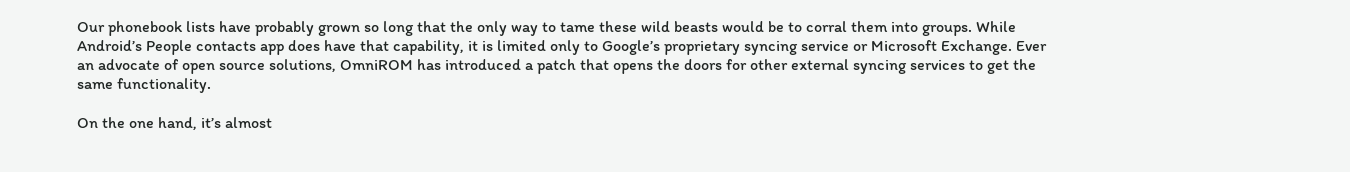Our phonebook lists have probably grown so long that the only way to tame these wild beasts would be to corral them into groups. While Android’s People contacts app does have that capability, it is limited only to Google’s proprietary syncing service or Microsoft Exchange. Ever an advocate of open source solutions, OmniROM has introduced a patch that opens the doors for other external syncing services to get the same functionality.

On the one hand, it’s almost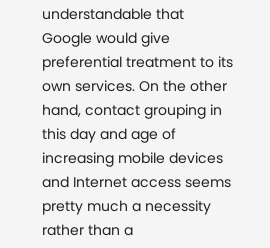understandable that Google would give preferential treatment to its own services. On the other hand, contact grouping in this day and age of increasing mobile devices and Internet access seems pretty much a necessity rather than a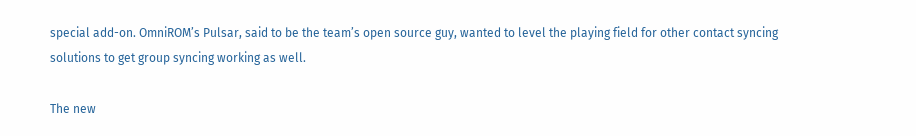special add-on. OmniROM’s Pulsar, said to be the team’s open source guy, wanted to level the playing field for other contact syncing solutions to get group syncing working as well.

The new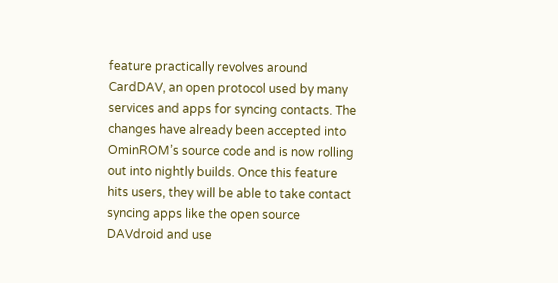feature practically revolves around CardDAV, an open protocol used by many services and apps for syncing contacts. The changes have already been accepted into OminROM’s source code and is now rolling out into nightly builds. Once this feature hits users, they will be able to take contact syncing apps like the open source DAVdroid and use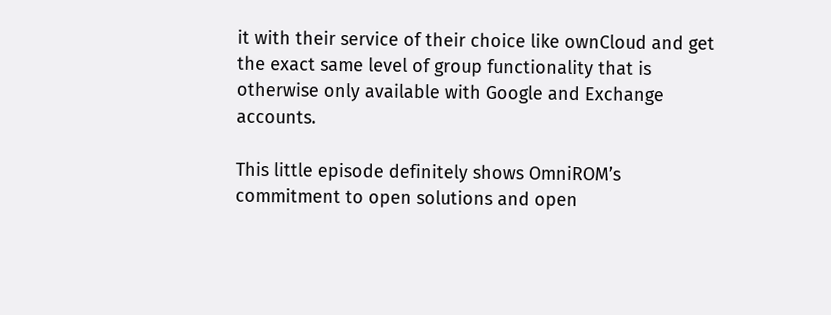it with their service of their choice like ownCloud and get the exact same level of group functionality that is otherwise only available with Google and Exchange accounts.

This little episode definitely shows OmniROM’s commitment to open solutions and open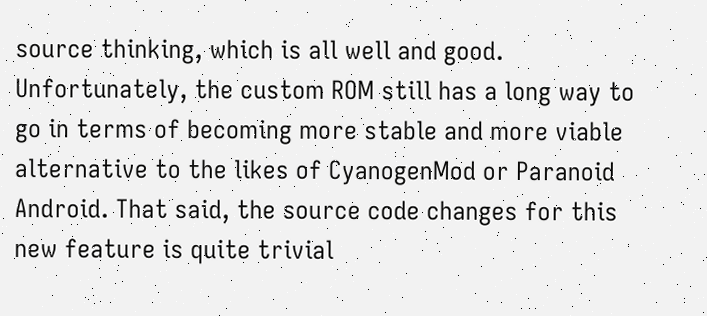source thinking, which is all well and good. Unfortunately, the custom ROM still has a long way to go in terms of becoming more stable and more viable alternative to the likes of CyanogenMod or Paranoid Android. That said, the source code changes for this new feature is quite trivial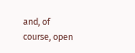and, of course, open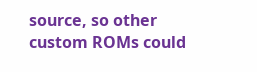source, so other custom ROMs could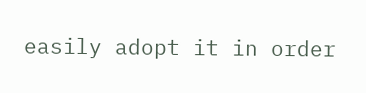easily adopt it in order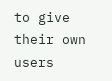to give their own users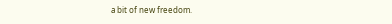a bit of new freedom.